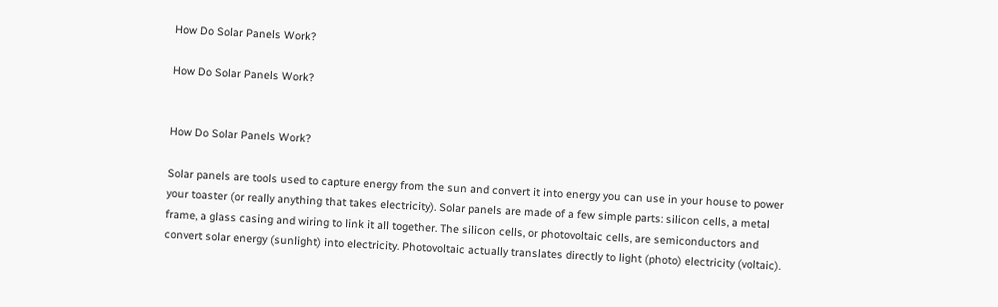How Do Solar Panels Work?

How Do Solar Panels Work?


How Do Solar Panels Work?

Solar panels are tools used to capture energy from the sun and convert it into energy you can use in your house to power your toaster (or really anything that takes electricity). Solar panels are made of a few simple parts: silicon cells, a metal frame, a glass casing and wiring to link it all together. The silicon cells, or photovoltaic cells, are semiconductors and convert solar energy (sunlight) into electricity. Photovoltaic actually translates directly to light (photo) electricity (voltaic).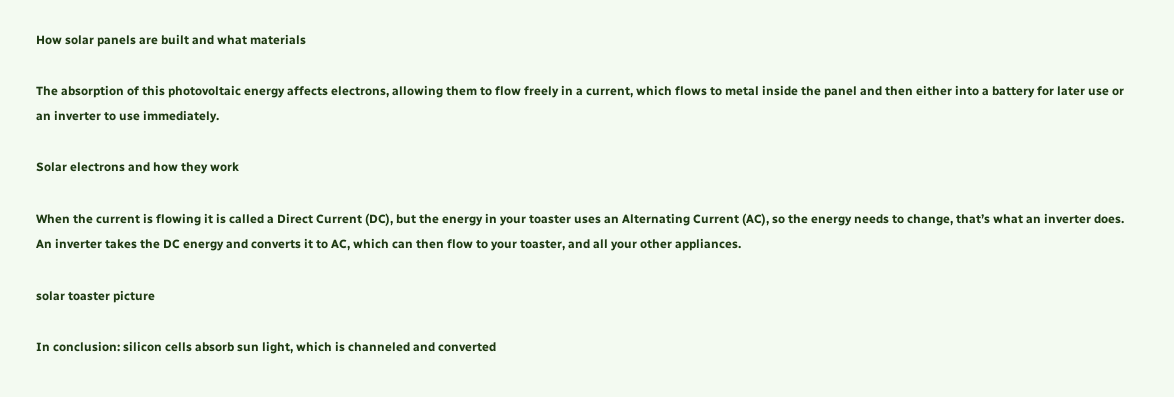How solar panels are built and what materials

The absorption of this photovoltaic energy affects electrons, allowing them to flow freely in a current, which flows to metal inside the panel and then either into a battery for later use or an inverter to use immediately.

Solar electrons and how they work

When the current is flowing it is called a Direct Current (DC), but the energy in your toaster uses an Alternating Current (AC), so the energy needs to change, that’s what an inverter does. An inverter takes the DC energy and converts it to AC, which can then flow to your toaster, and all your other appliances.

solar toaster picture

In conclusion: silicon cells absorb sun light, which is channeled and converted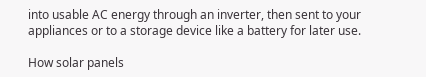into usable AC energy through an inverter, then sent to your appliances or to a storage device like a battery for later use.

How solar panels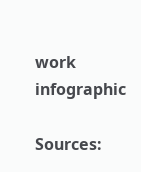work infographic

Sources: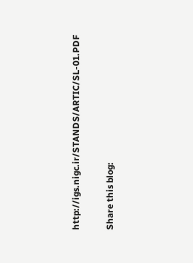http://igs.nigc.ir/STANDS/ARTIC/SL-01.PDF

Share this blog: